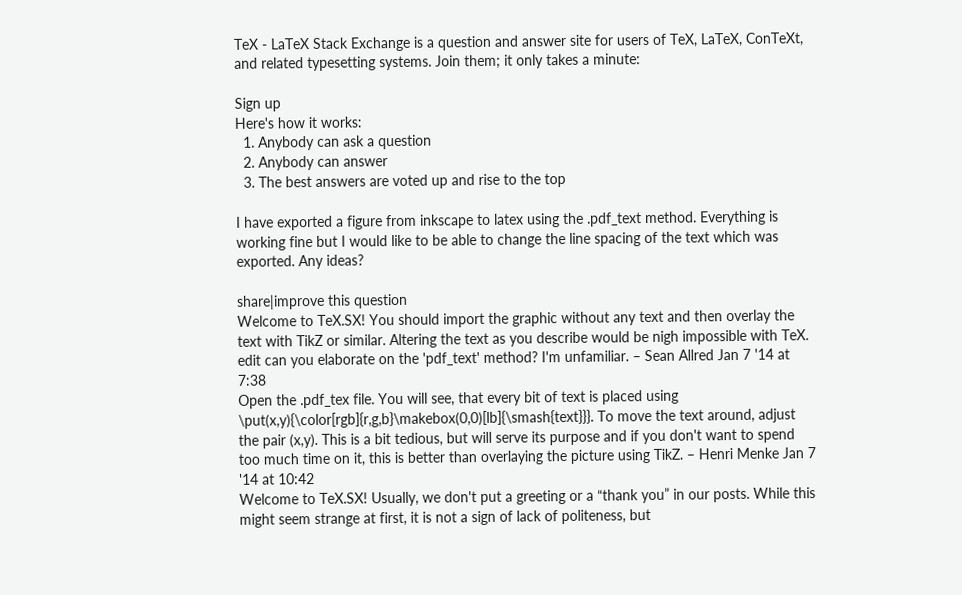TeX - LaTeX Stack Exchange is a question and answer site for users of TeX, LaTeX, ConTeXt, and related typesetting systems. Join them; it only takes a minute:

Sign up
Here's how it works:
  1. Anybody can ask a question
  2. Anybody can answer
  3. The best answers are voted up and rise to the top

I have exported a figure from inkscape to latex using the .pdf_text method. Everything is working fine but I would like to be able to change the line spacing of the text which was exported. Any ideas?

share|improve this question
Welcome to TeX.SX! You should import the graphic without any text and then overlay the text with TikZ or similar. Altering the text as you describe would be nigh impossible with TeX. edit can you elaborate on the 'pdf_text' method? I'm unfamiliar. – Sean Allred Jan 7 '14 at 7:38
Open the .pdf_tex file. You will see, that every bit of text is placed using \put(x,y){\color[rgb]{r,g,b}\makebox(0,0)[lb]{\smash{text}}}. To move the text around, adjust the pair (x,y). This is a bit tedious, but will serve its purpose and if you don't want to spend too much time on it, this is better than overlaying the picture using TikZ. – Henri Menke Jan 7 '14 at 10:42
Welcome to TeX.SX! Usually, we don't put a greeting or a “thank you” in our posts. While this might seem strange at first, it is not a sign of lack of politeness, but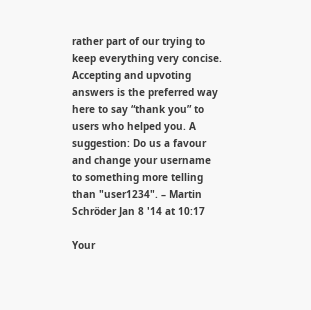rather part of our trying to keep everything very concise. Accepting and upvoting answers is the preferred way here to say “thank you” to users who helped you. A suggestion: Do us a favour and change your username to something more telling than "user1234". – Martin Schröder Jan 8 '14 at 10:17

Your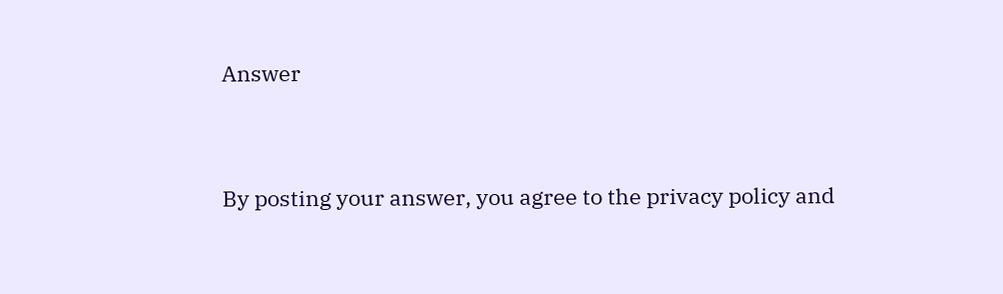Answer


By posting your answer, you agree to the privacy policy and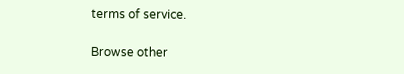terms of service.

Browse other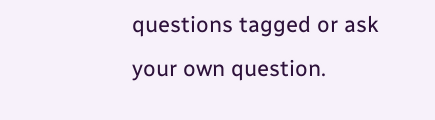questions tagged or ask your own question.